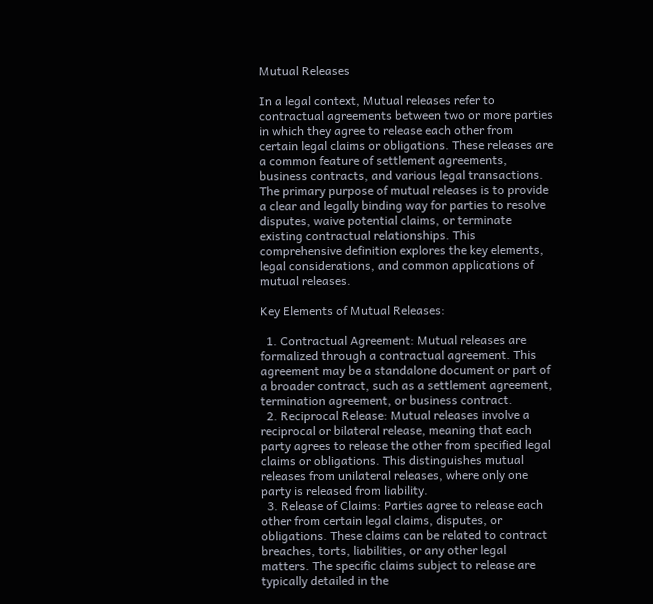Mutual Releases

In a legal context, Mutual releases refer to contractual agreements between two or more parties in which they agree to release each other from certain legal claims or obligations. These releases are a common feature of settlement agreements, business contracts, and various legal transactions. The primary purpose of mutual releases is to provide a clear and legally binding way for parties to resolve disputes, waive potential claims, or terminate existing contractual relationships. This comprehensive definition explores the key elements, legal considerations, and common applications of mutual releases.

Key Elements of Mutual Releases:

  1. Contractual Agreement: Mutual releases are formalized through a contractual agreement. This agreement may be a standalone document or part of a broader contract, such as a settlement agreement, termination agreement, or business contract.
  2. Reciprocal Release: Mutual releases involve a reciprocal or bilateral release, meaning that each party agrees to release the other from specified legal claims or obligations. This distinguishes mutual releases from unilateral releases, where only one party is released from liability.
  3. Release of Claims: Parties agree to release each other from certain legal claims, disputes, or obligations. These claims can be related to contract breaches, torts, liabilities, or any other legal matters. The specific claims subject to release are typically detailed in the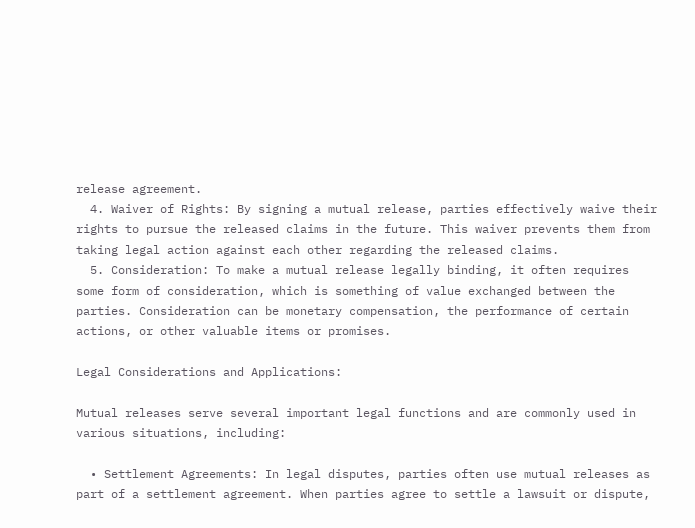release agreement.
  4. Waiver of Rights: By signing a mutual release, parties effectively waive their rights to pursue the released claims in the future. This waiver prevents them from taking legal action against each other regarding the released claims.
  5. Consideration: To make a mutual release legally binding, it often requires some form of consideration, which is something of value exchanged between the parties. Consideration can be monetary compensation, the performance of certain actions, or other valuable items or promises.

Legal Considerations and Applications:

Mutual releases serve several important legal functions and are commonly used in various situations, including:

  • Settlement Agreements: In legal disputes, parties often use mutual releases as part of a settlement agreement. When parties agree to settle a lawsuit or dispute,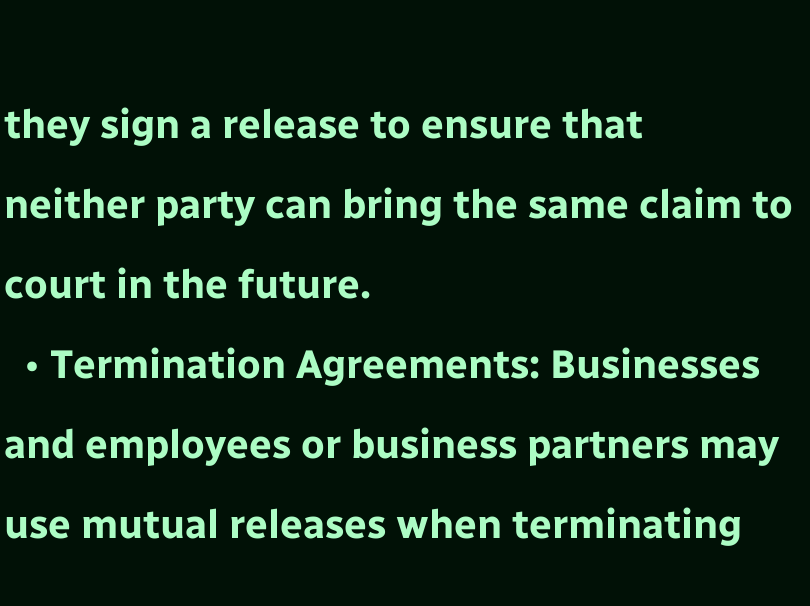they sign a release to ensure that neither party can bring the same claim to court in the future.
  • Termination Agreements: Businesses and employees or business partners may use mutual releases when terminating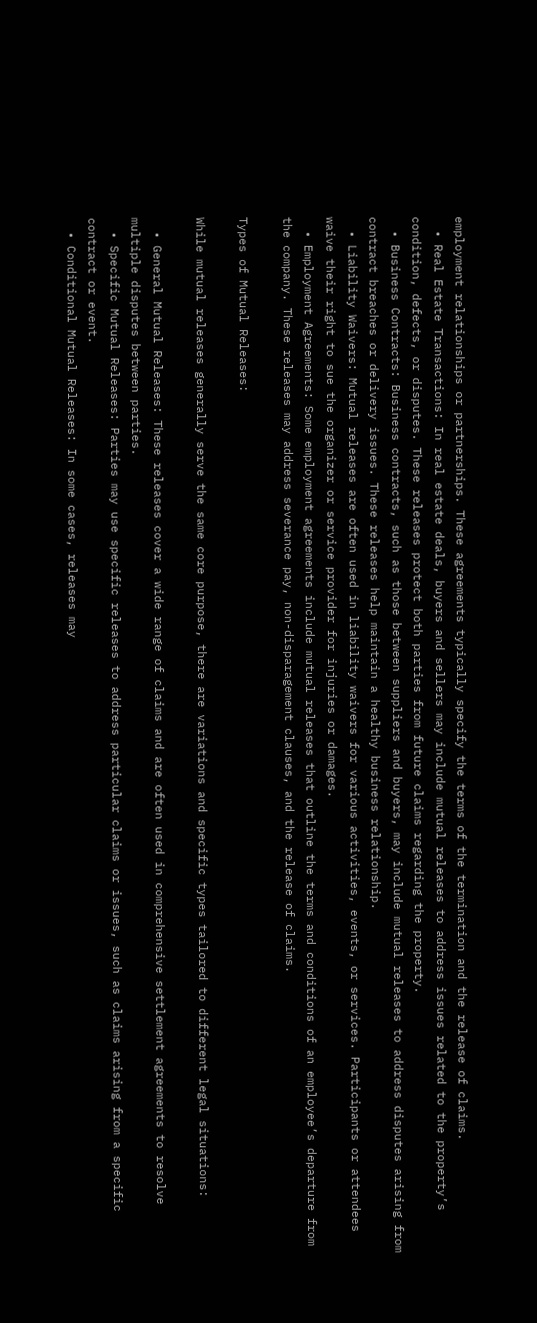employment relationships or partnerships. These agreements typically specify the terms of the termination and the release of claims.
  • Real Estate Transactions: In real estate deals, buyers and sellers may include mutual releases to address issues related to the property’s condition, defects, or disputes. These releases protect both parties from future claims regarding the property.
  • Business Contracts: Business contracts, such as those between suppliers and buyers, may include mutual releases to address disputes arising from contract breaches or delivery issues. These releases help maintain a healthy business relationship.
  • Liability Waivers: Mutual releases are often used in liability waivers for various activities, events, or services. Participants or attendees waive their right to sue the organizer or service provider for injuries or damages.
  • Employment Agreements: Some employment agreements include mutual releases that outline the terms and conditions of an employee’s departure from the company. These releases may address severance pay, non-disparagement clauses, and the release of claims.

Types of Mutual Releases:

While mutual releases generally serve the same core purpose, there are variations and specific types tailored to different legal situations:

  • General Mutual Releases: These releases cover a wide range of claims and are often used in comprehensive settlement agreements to resolve multiple disputes between parties.
  • Specific Mutual Releases: Parties may use specific releases to address particular claims or issues, such as claims arising from a specific contract or event.
  • Conditional Mutual Releases: In some cases, releases may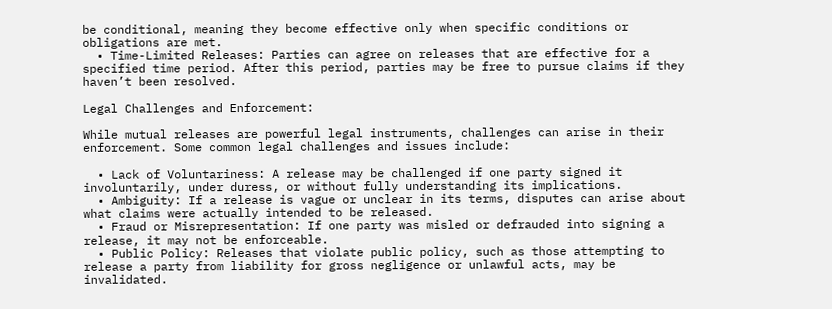be conditional, meaning they become effective only when specific conditions or obligations are met.
  • Time-Limited Releases: Parties can agree on releases that are effective for a specified time period. After this period, parties may be free to pursue claims if they haven’t been resolved.

Legal Challenges and Enforcement:

While mutual releases are powerful legal instruments, challenges can arise in their enforcement. Some common legal challenges and issues include:

  • Lack of Voluntariness: A release may be challenged if one party signed it involuntarily, under duress, or without fully understanding its implications.
  • Ambiguity: If a release is vague or unclear in its terms, disputes can arise about what claims were actually intended to be released.
  • Fraud or Misrepresentation: If one party was misled or defrauded into signing a release, it may not be enforceable.
  • Public Policy: Releases that violate public policy, such as those attempting to release a party from liability for gross negligence or unlawful acts, may be invalidated.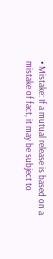• Mistake: If a mutual release is based on a mistake of fact, it may be subject to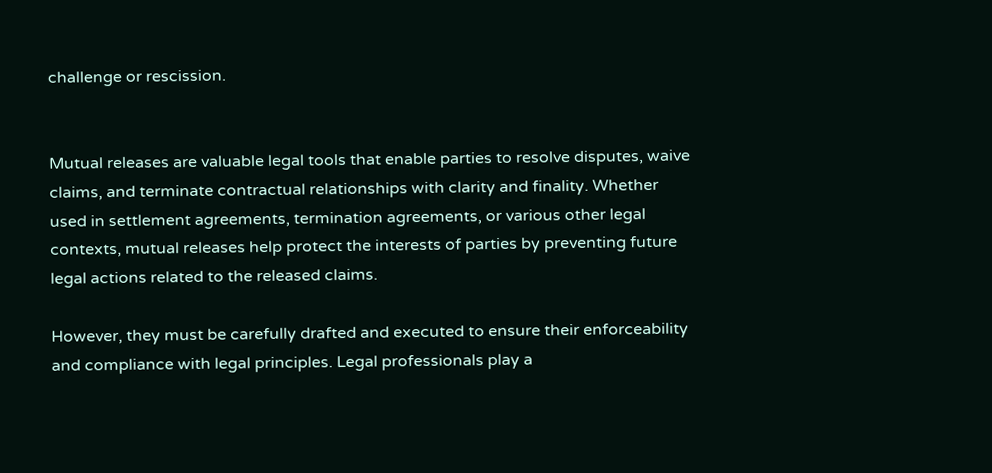challenge or rescission.


Mutual releases are valuable legal tools that enable parties to resolve disputes, waive claims, and terminate contractual relationships with clarity and finality. Whether used in settlement agreements, termination agreements, or various other legal contexts, mutual releases help protect the interests of parties by preventing future legal actions related to the released claims.

However, they must be carefully drafted and executed to ensure their enforceability and compliance with legal principles. Legal professionals play a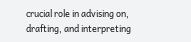crucial role in advising on, drafting, and interpreting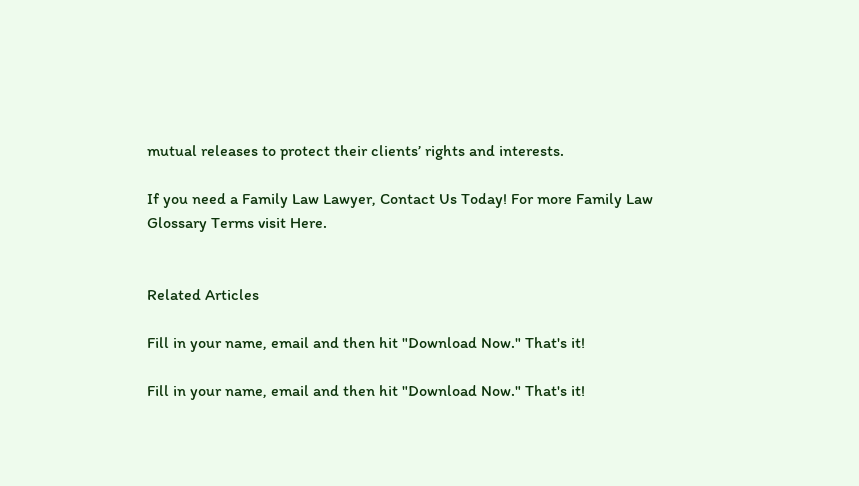mutual releases to protect their clients’ rights and interests.

If you need a Family Law Lawyer, Contact Us Today! For more Family Law Glossary Terms visit Here.


Related Articles

Fill in your name, email and then hit "Download Now." That's it!

Fill in your name, email and then hit "Download Now." That's it!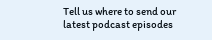Tell us where to send our latest podcast episodes